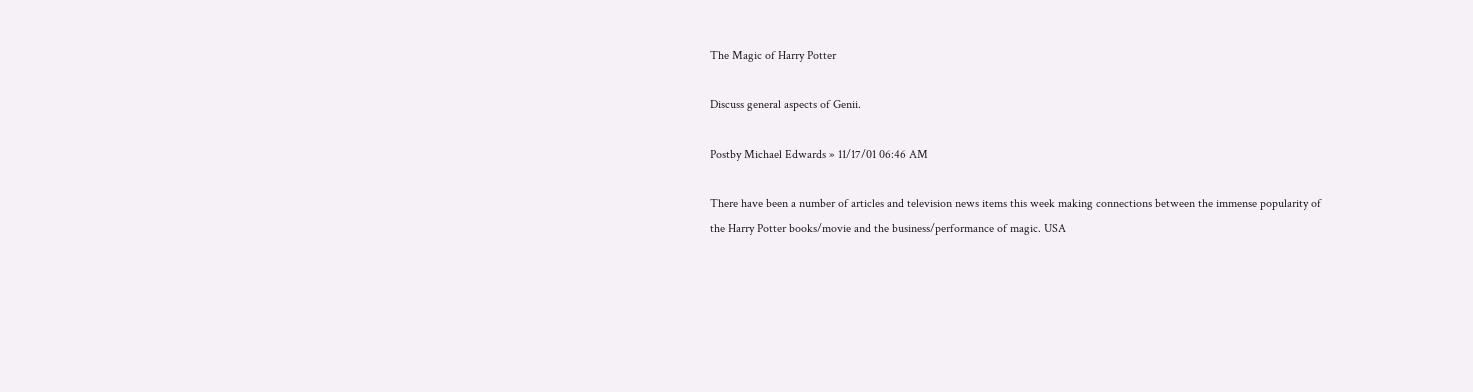The Magic of Harry Potter

Discuss general aspects of Genii.

Postby Michael Edwards » 11/17/01 06:46 AM

There have been a number of articles and television news items this week making connections between the immense popularity of the Harry Potter books/movie and the business/performance of magic. USA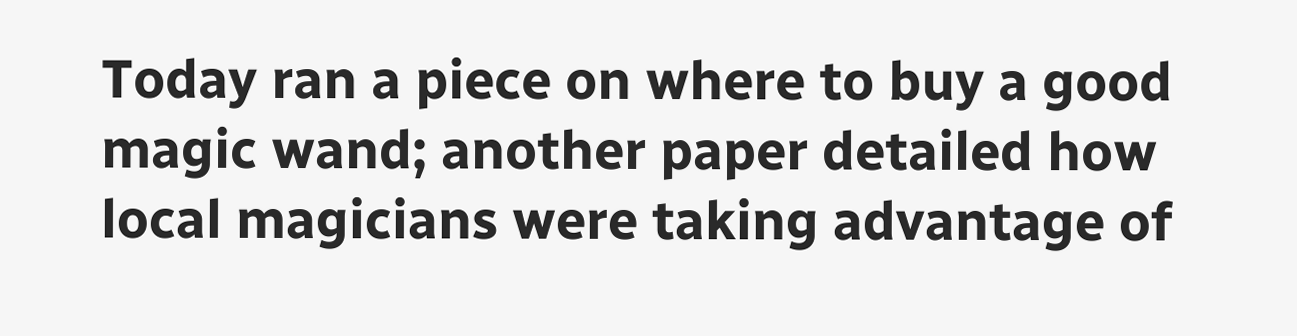Today ran a piece on where to buy a good magic wand; another paper detailed how local magicians were taking advantage of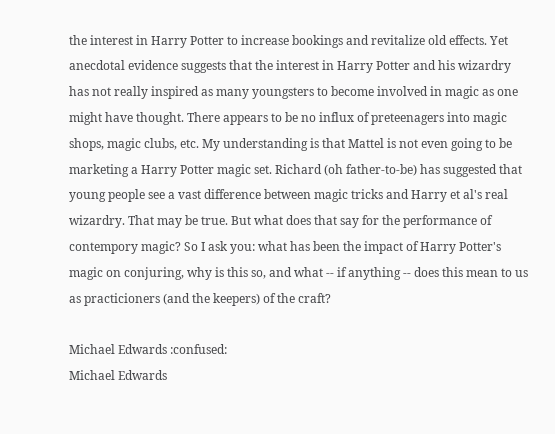the interest in Harry Potter to increase bookings and revitalize old effects. Yet anecdotal evidence suggests that the interest in Harry Potter and his wizardry has not really inspired as many youngsters to become involved in magic as one might have thought. There appears to be no influx of preteenagers into magic shops, magic clubs, etc. My understanding is that Mattel is not even going to be marketing a Harry Potter magic set. Richard (oh father-to-be) has suggested that young people see a vast difference between magic tricks and Harry et al's real wizardry. That may be true. But what does that say for the performance of contempory magic? So I ask you: what has been the impact of Harry Potter's magic on conjuring, why is this so, and what -- if anything -- does this mean to us as practicioners (and the keepers) of the craft?

Michael Edwards :confused:
Michael Edwards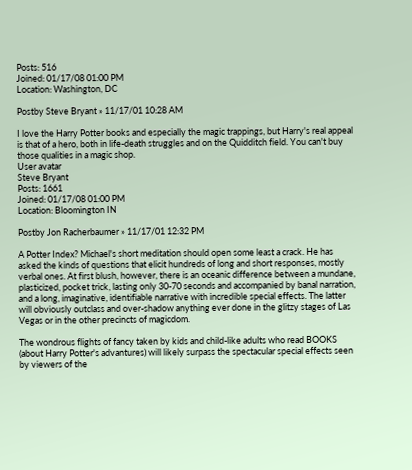Posts: 516
Joined: 01/17/08 01:00 PM
Location: Washington, DC

Postby Steve Bryant » 11/17/01 10:28 AM

I love the Harry Potter books and especially the magic trappings, but Harry's real appeal is that of a hero, both in life-death struggles and on the Quidditch field. You can't buy those qualities in a magic shop.
User avatar
Steve Bryant
Posts: 1661
Joined: 01/17/08 01:00 PM
Location: Bloomington IN

Postby Jon Racherbaumer » 11/17/01 12:32 PM

A Potter Index? Michael's short meditation should open some least a crack. He has asked the kinds of questions that elicit hundreds of long and short responses, mostly verbal ones. At first blush, however, there is an oceanic difference between a mundane, plasticized, pocket trick, lasting only 30-70 seconds and accompanied by banal narration, and a long, imaginative, identifiable narrative with incredible special effects. The latter will obviously outclass and over-shadow anything ever done in the glitzy stages of Las Vegas or in the other precincts of magicdom.

The wondrous flights of fancy taken by kids and child-like adults who read BOOKS (about Harry Potter's advantures) will likely surpass the spectacular special effects seen by viewers of the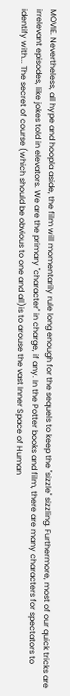MOVIE. Nevertheless, all hype and hoopla aside, the film will momentarily rule long enough for the sequels to keep the "sizzle" sizzling. Furthermore, most of our quick tricks are irrelevant episodes, like jokes told in elevators. We are the primary "character" in charge, if any. In the Potter books and film, there are many characters for spectators to identify with... The secret of course (which should be obvious to one and all)is to arouse the vast Inner Space of Human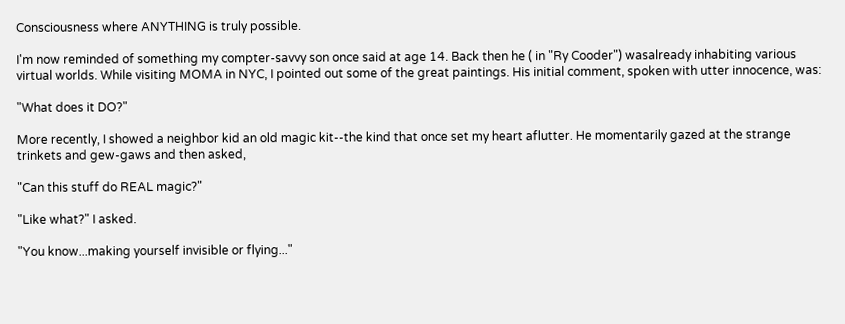Consciousness where ANYTHING is truly possible.

I'm now reminded of something my compter-savvy son once said at age 14. Back then he ( in "Ry Cooder") wasalready inhabiting various virtual worlds. While visiting MOMA in NYC, I pointed out some of the great paintings. His initial comment, spoken with utter innocence, was:

"What does it DO?"

More recently, I showed a neighbor kid an old magic kit--the kind that once set my heart aflutter. He momentarily gazed at the strange trinkets and gew-gaws and then asked,

"Can this stuff do REAL magic?"

"Like what?" I asked.

"You know...making yourself invisible or flying..."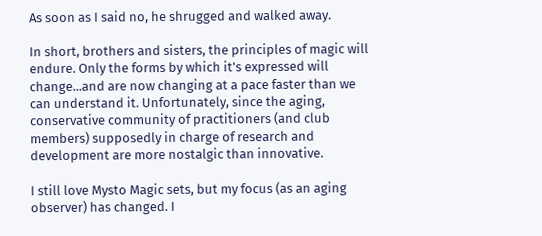As soon as I said no, he shrugged and walked away.

In short, brothers and sisters, the principles of magic will endure. Only the forms by which it's expressed will change...and are now changing at a pace faster than we can understand it. Unfortunately, since the aging, conservative community of practitioners (and club members) supposedly in charge of research and development are more nostalgic than innovative.

I still love Mysto Magic sets, but my focus (as an aging observer) has changed. I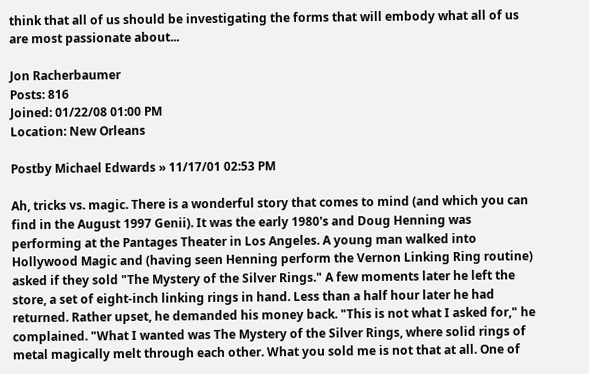think that all of us should be investigating the forms that will embody what all of us are most passionate about...

Jon Racherbaumer
Posts: 816
Joined: 01/22/08 01:00 PM
Location: New Orleans

Postby Michael Edwards » 11/17/01 02:53 PM

Ah, tricks vs. magic. There is a wonderful story that comes to mind (and which you can find in the August 1997 Genii). It was the early 1980's and Doug Henning was performing at the Pantages Theater in Los Angeles. A young man walked into Hollywood Magic and (having seen Henning perform the Vernon Linking Ring routine) asked if they sold "The Mystery of the Silver Rings." A few moments later he left the store, a set of eight-inch linking rings in hand. Less than a half hour later he had returned. Rather upset, he demanded his money back. "This is not what I asked for," he complained. "What I wanted was The Mystery of the Silver Rings, where solid rings of metal magically melt through each other. What you sold me is not that at all. One of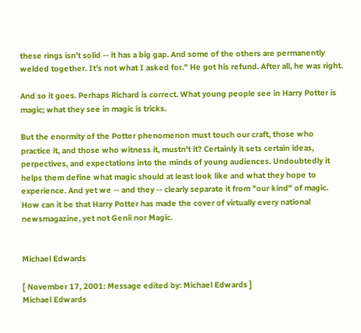these rings isn't solid -- it has a big gap. And some of the others are permanently welded together. It's not what I asked for." He got his refund. After all, he was right.

And so it goes. Perhaps Richard is correct. What young people see in Harry Potter is magic; what they see in magic is tricks.

But the enormity of the Potter phenomenon must touch our craft, those who practice it, and those who witness it, mustn't it? Certainly it sets certain ideas, perpectives, and expectations into the minds of young audiences. Undoubtedly it helps them define what magic should at least look like and what they hope to experience. And yet we -- and they -- clearly separate it from "our kind" of magic. How can it be that Harry Potter has made the cover of virtually every national newsmagazine, yet not Genii nor Magic.


Michael Edwards

[ November 17, 2001: Message edited by: Michael Edwards ]
Michael Edwards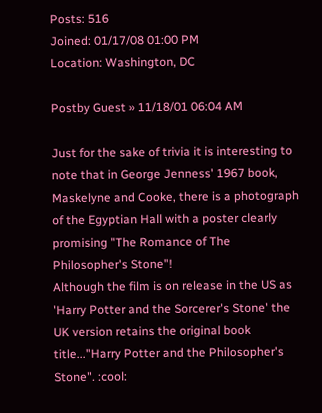Posts: 516
Joined: 01/17/08 01:00 PM
Location: Washington, DC

Postby Guest » 11/18/01 06:04 AM

Just for the sake of trivia it is interesting to note that in George Jenness' 1967 book, Maskelyne and Cooke, there is a photograph of the Egyptian Hall with a poster clearly promising "The Romance of The Philosopher's Stone"!
Although the film is on release in the US as 'Harry Potter and the Sorcerer's Stone' the UK version retains the original book title..."Harry Potter and the Philosopher's Stone". :cool: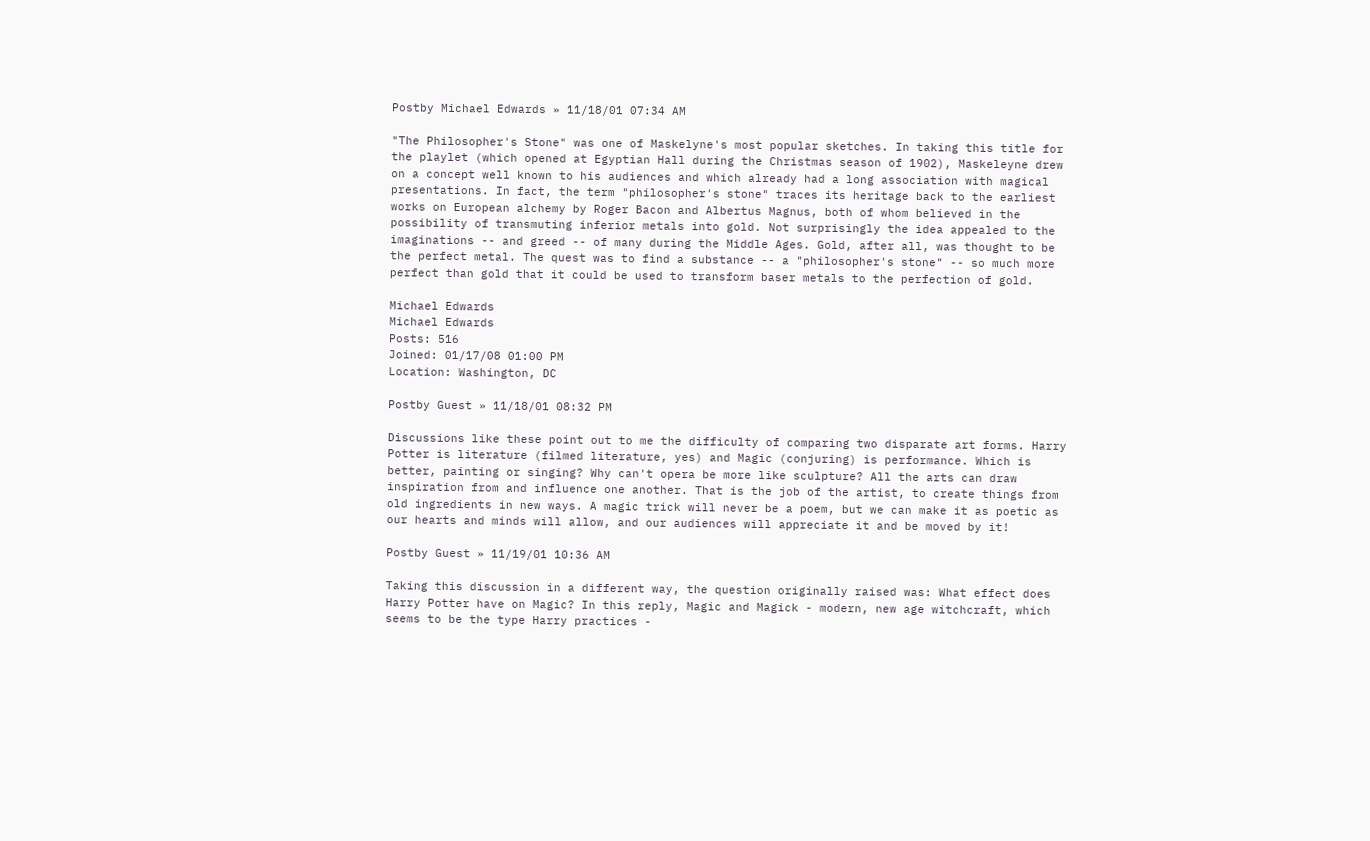Postby Michael Edwards » 11/18/01 07:34 AM

"The Philosopher's Stone" was one of Maskelyne's most popular sketches. In taking this title for the playlet (which opened at Egyptian Hall during the Christmas season of 1902), Maskeleyne drew on a concept well known to his audiences and which already had a long association with magical presentations. In fact, the term "philosopher's stone" traces its heritage back to the earliest works on European alchemy by Roger Bacon and Albertus Magnus, both of whom believed in the possibility of transmuting inferior metals into gold. Not surprisingly the idea appealed to the imaginations -- and greed -- of many during the Middle Ages. Gold, after all, was thought to be the perfect metal. The quest was to find a substance -- a "philosopher's stone" -- so much more perfect than gold that it could be used to transform baser metals to the perfection of gold.

Michael Edwards
Michael Edwards
Posts: 516
Joined: 01/17/08 01:00 PM
Location: Washington, DC

Postby Guest » 11/18/01 08:32 PM

Discussions like these point out to me the difficulty of comparing two disparate art forms. Harry Potter is literature (filmed literature, yes) and Magic (conjuring) is performance. Which is better, painting or singing? Why can't opera be more like sculpture? All the arts can draw inspiration from and influence one another. That is the job of the artist, to create things from old ingredients in new ways. A magic trick will never be a poem, but we can make it as poetic as our hearts and minds will allow, and our audiences will appreciate it and be moved by it!

Postby Guest » 11/19/01 10:36 AM

Taking this discussion in a different way, the question originally raised was: What effect does Harry Potter have on Magic? In this reply, Magic and Magick - modern, new age witchcraft, which seems to be the type Harry practices -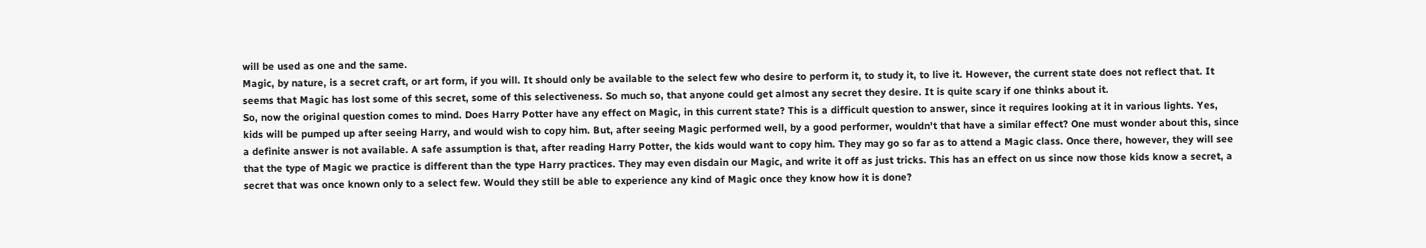will be used as one and the same.
Magic, by nature, is a secret craft, or art form, if you will. It should only be available to the select few who desire to perform it, to study it, to live it. However, the current state does not reflect that. It seems that Magic has lost some of this secret, some of this selectiveness. So much so, that anyone could get almost any secret they desire. It is quite scary if one thinks about it.
So, now the original question comes to mind. Does Harry Potter have any effect on Magic, in this current state? This is a difficult question to answer, since it requires looking at it in various lights. Yes, kids will be pumped up after seeing Harry, and would wish to copy him. But, after seeing Magic performed well, by a good performer, wouldn't that have a similar effect? One must wonder about this, since a definite answer is not available. A safe assumption is that, after reading Harry Potter, the kids would want to copy him. They may go so far as to attend a Magic class. Once there, however, they will see that the type of Magic we practice is different than the type Harry practices. They may even disdain our Magic, and write it off as just tricks. This has an effect on us since now those kids know a secret, a secret that was once known only to a select few. Would they still be able to experience any kind of Magic once they know how it is done?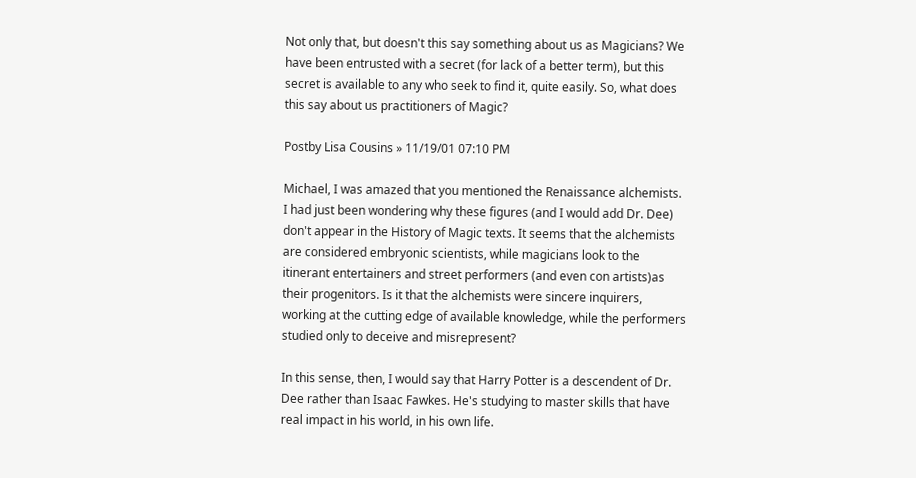Not only that, but doesn't this say something about us as Magicians? We have been entrusted with a secret (for lack of a better term), but this secret is available to any who seek to find it, quite easily. So, what does this say about us practitioners of Magic?

Postby Lisa Cousins » 11/19/01 07:10 PM

Michael, I was amazed that you mentioned the Renaissance alchemists. I had just been wondering why these figures (and I would add Dr. Dee) don't appear in the History of Magic texts. It seems that the alchemists are considered embryonic scientists, while magicians look to the itinerant entertainers and street performers (and even con artists)as their progenitors. Is it that the alchemists were sincere inquirers, working at the cutting edge of available knowledge, while the performers studied only to deceive and misrepresent?

In this sense, then, I would say that Harry Potter is a descendent of Dr. Dee rather than Isaac Fawkes. He's studying to master skills that have real impact in his world, in his own life.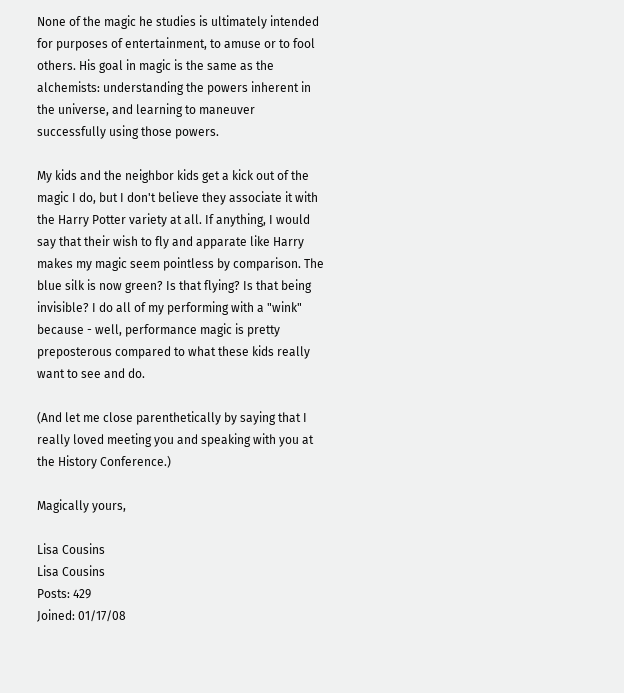None of the magic he studies is ultimately intended for purposes of entertainment, to amuse or to fool others. His goal in magic is the same as the alchemists: understanding the powers inherent in the universe, and learning to maneuver successfully using those powers.

My kids and the neighbor kids get a kick out of the magic I do, but I don't believe they associate it with the Harry Potter variety at all. If anything, I would say that their wish to fly and apparate like Harry makes my magic seem pointless by comparison. The blue silk is now green? Is that flying? Is that being invisible? I do all of my performing with a "wink" because - well, performance magic is pretty preposterous compared to what these kids really want to see and do.

(And let me close parenthetically by saying that I really loved meeting you and speaking with you at the History Conference.)

Magically yours,

Lisa Cousins
Lisa Cousins
Posts: 429
Joined: 01/17/08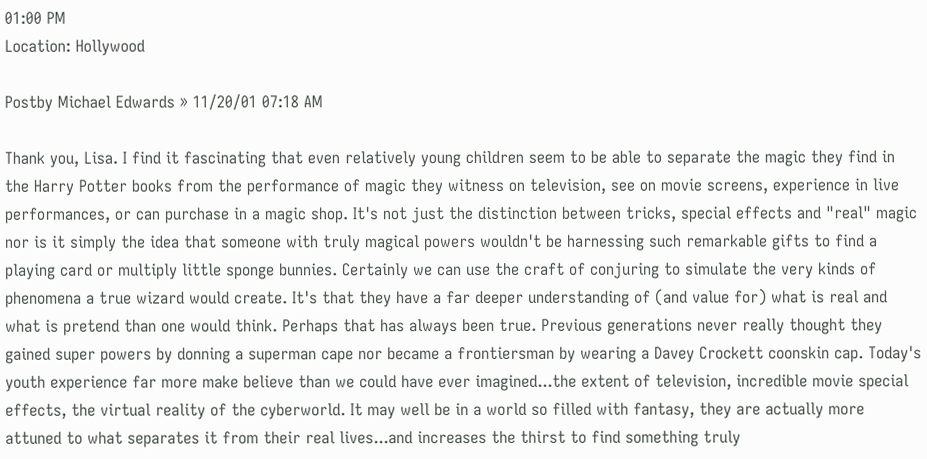01:00 PM
Location: Hollywood

Postby Michael Edwards » 11/20/01 07:18 AM

Thank you, Lisa. I find it fascinating that even relatively young children seem to be able to separate the magic they find in the Harry Potter books from the performance of magic they witness on television, see on movie screens, experience in live performances, or can purchase in a magic shop. It's not just the distinction between tricks, special effects and "real" magic nor is it simply the idea that someone with truly magical powers wouldn't be harnessing such remarkable gifts to find a playing card or multiply little sponge bunnies. Certainly we can use the craft of conjuring to simulate the very kinds of phenomena a true wizard would create. It's that they have a far deeper understanding of (and value for) what is real and what is pretend than one would think. Perhaps that has always been true. Previous generations never really thought they gained super powers by donning a superman cape nor became a frontiersman by wearing a Davey Crockett coonskin cap. Today's youth experience far more make believe than we could have ever imagined...the extent of television, incredible movie special effects, the virtual reality of the cyberworld. It may well be in a world so filled with fantasy, they are actually more attuned to what separates it from their real lives...and increases the thirst to find something truly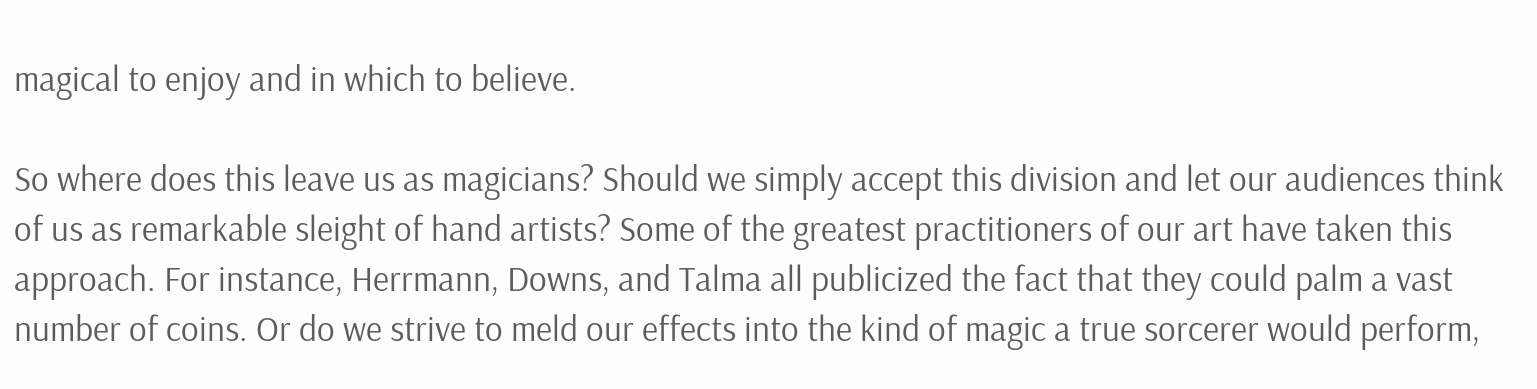magical to enjoy and in which to believe.

So where does this leave us as magicians? Should we simply accept this division and let our audiences think of us as remarkable sleight of hand artists? Some of the greatest practitioners of our art have taken this approach. For instance, Herrmann, Downs, and Talma all publicized the fact that they could palm a vast number of coins. Or do we strive to meld our effects into the kind of magic a true sorcerer would perform,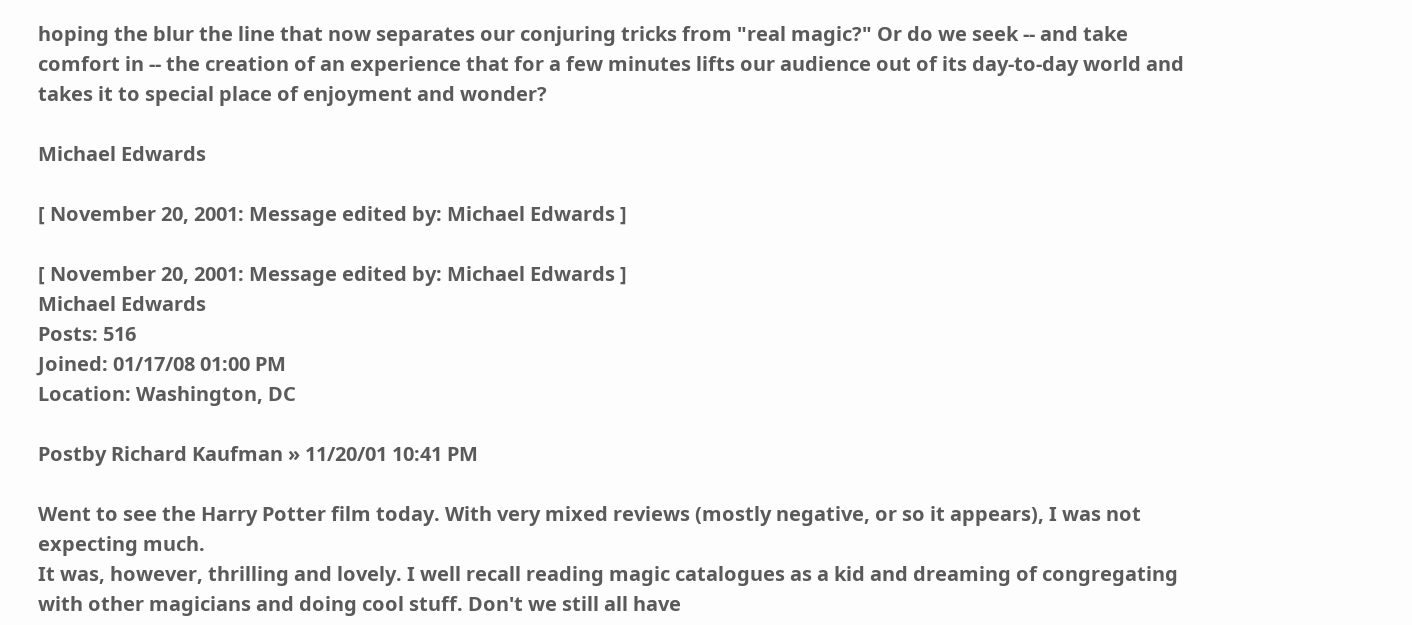hoping the blur the line that now separates our conjuring tricks from "real magic?" Or do we seek -- and take comfort in -- the creation of an experience that for a few minutes lifts our audience out of its day-to-day world and takes it to special place of enjoyment and wonder?

Michael Edwards

[ November 20, 2001: Message edited by: Michael Edwards ]

[ November 20, 2001: Message edited by: Michael Edwards ]
Michael Edwards
Posts: 516
Joined: 01/17/08 01:00 PM
Location: Washington, DC

Postby Richard Kaufman » 11/20/01 10:41 PM

Went to see the Harry Potter film today. With very mixed reviews (mostly negative, or so it appears), I was not expecting much.
It was, however, thrilling and lovely. I well recall reading magic catalogues as a kid and dreaming of congregating with other magicians and doing cool stuff. Don't we still all have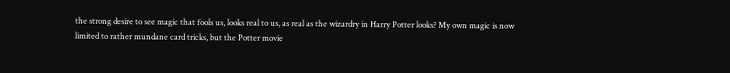the strong desire to see magic that fools us, looks real to us, as real as the wizardry in Harry Potter looks? My own magic is now limited to rather mundane card tricks, but the Potter movie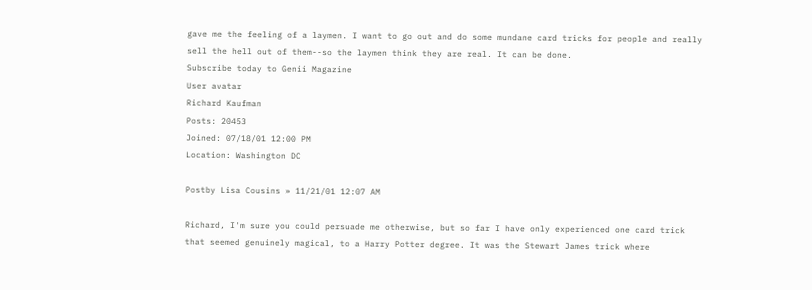gave me the feeling of a laymen. I want to go out and do some mundane card tricks for people and really sell the hell out of them--so the laymen think they are real. It can be done.
Subscribe today to Genii Magazine
User avatar
Richard Kaufman
Posts: 20453
Joined: 07/18/01 12:00 PM
Location: Washington DC

Postby Lisa Cousins » 11/21/01 12:07 AM

Richard, I'm sure you could persuade me otherwise, but so far I have only experienced one card trick that seemed genuinely magical, to a Harry Potter degree. It was the Stewart James trick where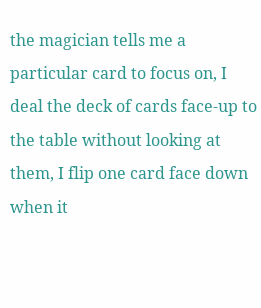the magician tells me a particular card to focus on, I deal the deck of cards face-up to the table without looking at them, I flip one card face down when it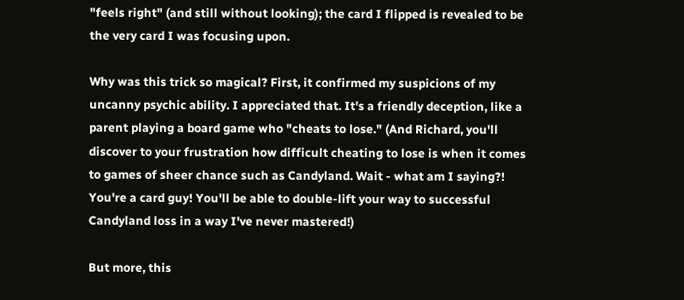"feels right" (and still without looking); the card I flipped is revealed to be the very card I was focusing upon.

Why was this trick so magical? First, it confirmed my suspicions of my uncanny psychic ability. I appreciated that. It's a friendly deception, like a parent playing a board game who "cheats to lose." (And Richard, you'll discover to your frustration how difficult cheating to lose is when it comes to games of sheer chance such as Candyland. Wait - what am I saying?! You're a card guy! You'll be able to double-lift your way to successful Candyland loss in a way I've never mastered!)

But more, this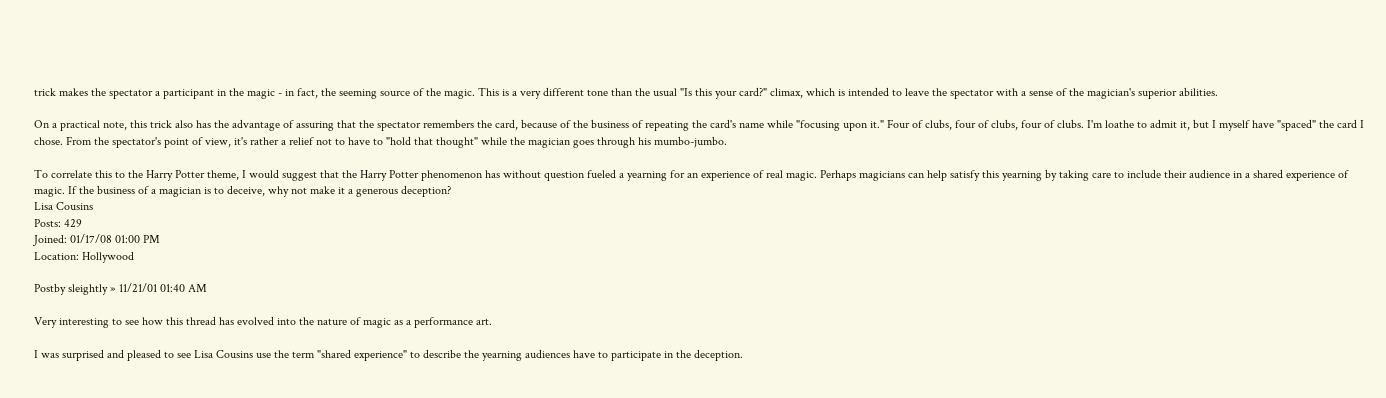trick makes the spectator a participant in the magic - in fact, the seeming source of the magic. This is a very different tone than the usual "Is this your card?" climax, which is intended to leave the spectator with a sense of the magician's superior abilities.

On a practical note, this trick also has the advantage of assuring that the spectator remembers the card, because of the business of repeating the card's name while "focusing upon it." Four of clubs, four of clubs, four of clubs. I'm loathe to admit it, but I myself have "spaced" the card I chose. From the spectator's point of view, it's rather a relief not to have to "hold that thought" while the magician goes through his mumbo-jumbo.

To correlate this to the Harry Potter theme, I would suggest that the Harry Potter phenomenon has without question fueled a yearning for an experience of real magic. Perhaps magicians can help satisfy this yearning by taking care to include their audience in a shared experience of magic. If the business of a magician is to deceive, why not make it a generous deception?
Lisa Cousins
Posts: 429
Joined: 01/17/08 01:00 PM
Location: Hollywood

Postby sleightly » 11/21/01 01:40 AM

Very interesting to see how this thread has evolved into the nature of magic as a performance art.

I was surprised and pleased to see Lisa Cousins use the term "shared experience" to describe the yearning audiences have to participate in the deception.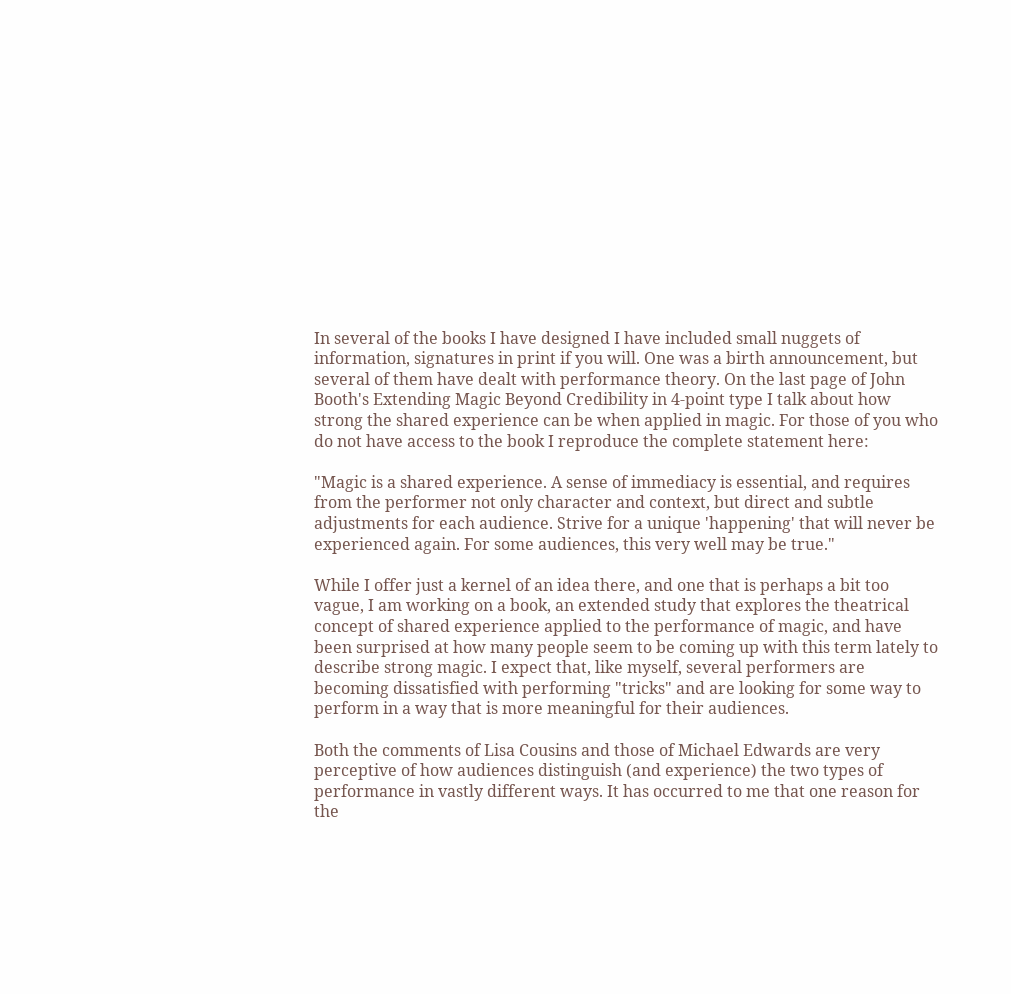In several of the books I have designed I have included small nuggets of information, signatures in print if you will. One was a birth announcement, but several of them have dealt with performance theory. On the last page of John Booth's Extending Magic Beyond Credibility in 4-point type I talk about how strong the shared experience can be when applied in magic. For those of you who do not have access to the book I reproduce the complete statement here:

"Magic is a shared experience. A sense of immediacy is essential, and requires from the performer not only character and context, but direct and subtle adjustments for each audience. Strive for a unique 'happening' that will never be experienced again. For some audiences, this very well may be true."

While I offer just a kernel of an idea there, and one that is perhaps a bit too vague, I am working on a book, an extended study that explores the theatrical concept of shared experience applied to the performance of magic, and have been surprised at how many people seem to be coming up with this term lately to describe strong magic. I expect that, like myself, several performers are becoming dissatisfied with performing "tricks" and are looking for some way to perform in a way that is more meaningful for their audiences.

Both the comments of Lisa Cousins and those of Michael Edwards are very perceptive of how audiences distinguish (and experience) the two types of performance in vastly different ways. It has occurred to me that one reason for the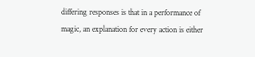differing responses is that in a performance of magic, an explanation for every action is either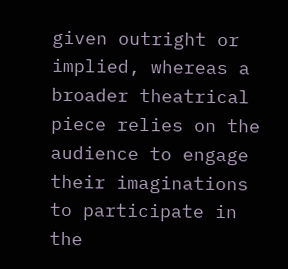given outright or implied, whereas a broader theatrical piece relies on the audience to engage their imaginations to participate in the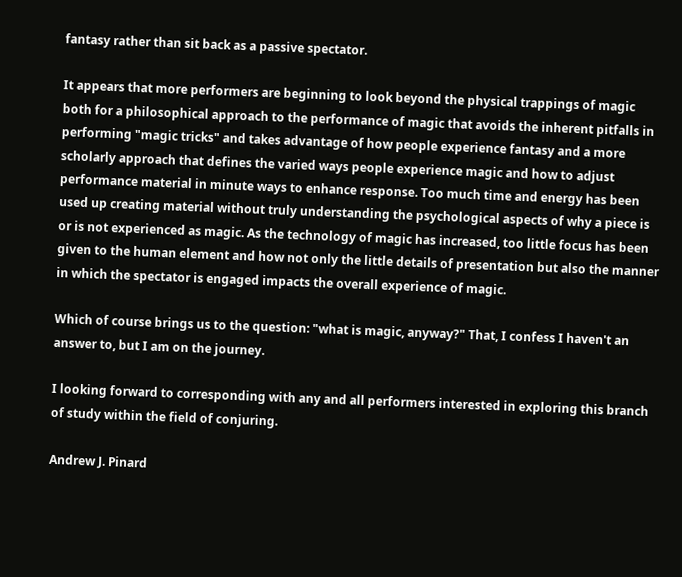fantasy rather than sit back as a passive spectator.

It appears that more performers are beginning to look beyond the physical trappings of magic both for a philosophical approach to the performance of magic that avoids the inherent pitfalls in performing "magic tricks" and takes advantage of how people experience fantasy and a more scholarly approach that defines the varied ways people experience magic and how to adjust performance material in minute ways to enhance response. Too much time and energy has been used up creating material without truly understanding the psychological aspects of why a piece is or is not experienced as magic. As the technology of magic has increased, too little focus has been given to the human element and how not only the little details of presentation but also the manner in which the spectator is engaged impacts the overall experience of magic.

Which of course brings us to the question: "what is magic, anyway?" That, I confess I haven't an answer to, but I am on the journey.

I looking forward to corresponding with any and all performers interested in exploring this branch of study within the field of conjuring.

Andrew J. Pinard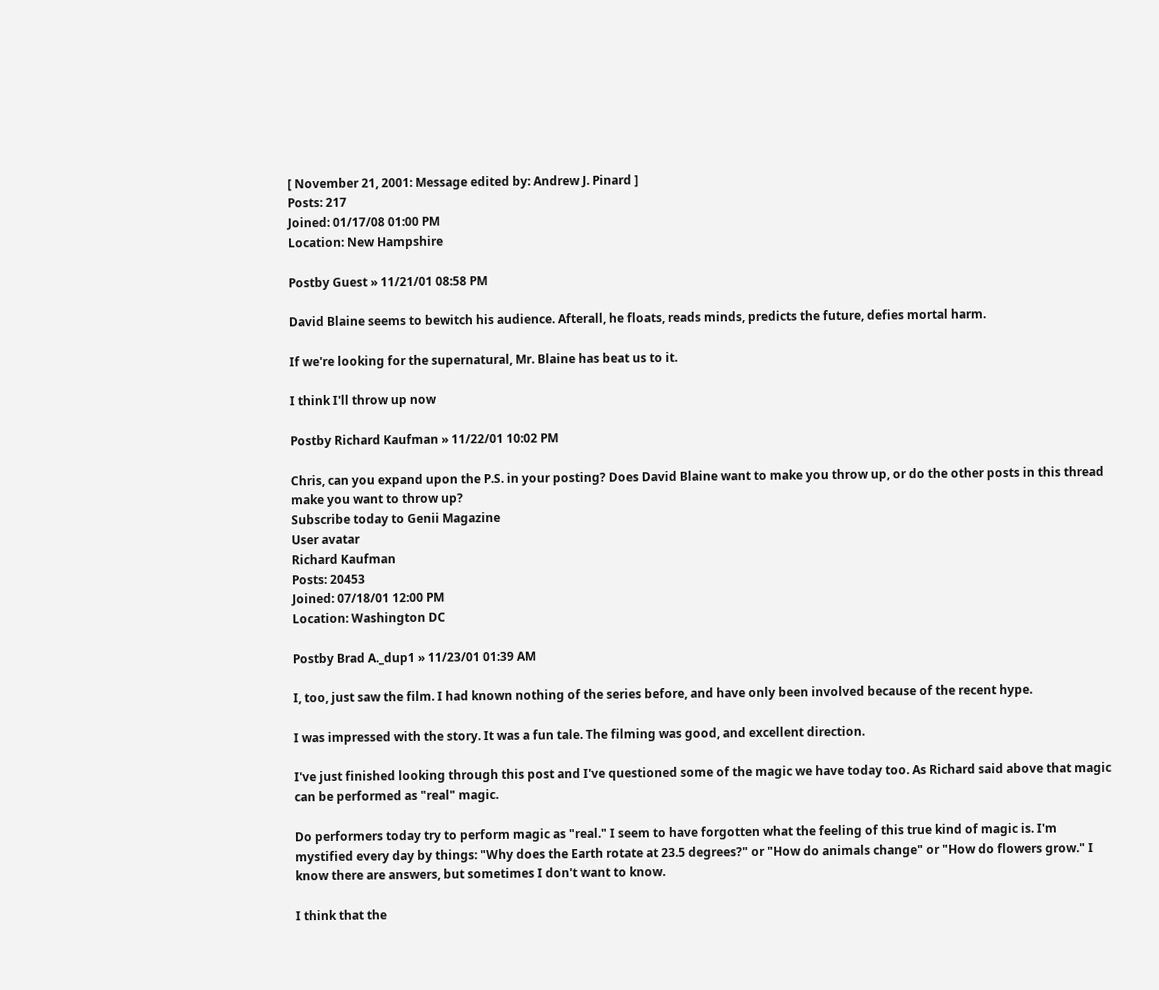[ November 21, 2001: Message edited by: Andrew J. Pinard ]
Posts: 217
Joined: 01/17/08 01:00 PM
Location: New Hampshire

Postby Guest » 11/21/01 08:58 PM

David Blaine seems to bewitch his audience. Afterall, he floats, reads minds, predicts the future, defies mortal harm.

If we're looking for the supernatural, Mr. Blaine has beat us to it.

I think I'll throw up now

Postby Richard Kaufman » 11/22/01 10:02 PM

Chris, can you expand upon the P.S. in your posting? Does David Blaine want to make you throw up, or do the other posts in this thread make you want to throw up?
Subscribe today to Genii Magazine
User avatar
Richard Kaufman
Posts: 20453
Joined: 07/18/01 12:00 PM
Location: Washington DC

Postby Brad A._dup1 » 11/23/01 01:39 AM

I, too, just saw the film. I had known nothing of the series before, and have only been involved because of the recent hype.

I was impressed with the story. It was a fun tale. The filming was good, and excellent direction.

I've just finished looking through this post and I've questioned some of the magic we have today too. As Richard said above that magic can be performed as "real" magic.

Do performers today try to perform magic as "real." I seem to have forgotten what the feeling of this true kind of magic is. I'm mystified every day by things: "Why does the Earth rotate at 23.5 degrees?" or "How do animals change" or "How do flowers grow." I know there are answers, but sometimes I don't want to know.

I think that the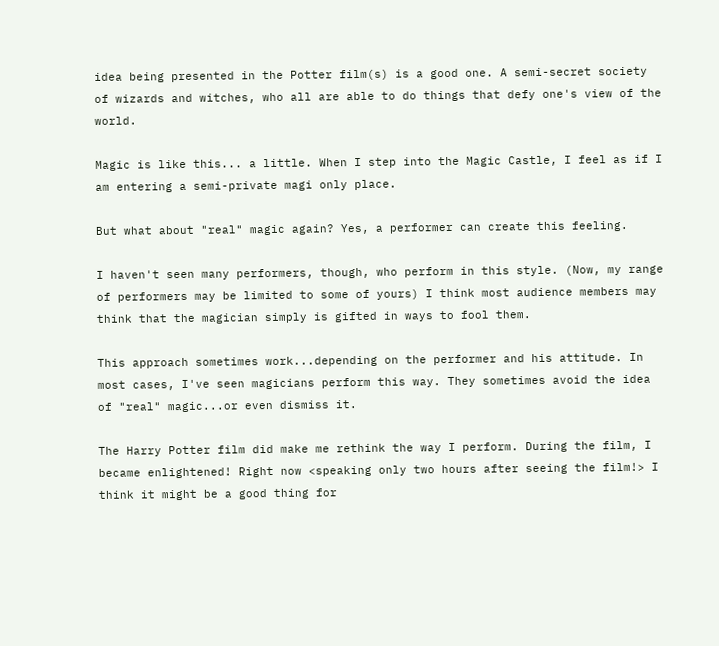idea being presented in the Potter film(s) is a good one. A semi-secret society of wizards and witches, who all are able to do things that defy one's view of the world.

Magic is like this... a little. When I step into the Magic Castle, I feel as if I am entering a semi-private magi only place.

But what about "real" magic again? Yes, a performer can create this feeling.

I haven't seen many performers, though, who perform in this style. (Now, my range of performers may be limited to some of yours) I think most audience members may think that the magician simply is gifted in ways to fool them.

This approach sometimes work...depending on the performer and his attitude. In most cases, I've seen magicians perform this way. They sometimes avoid the idea of "real" magic...or even dismiss it.

The Harry Potter film did make me rethink the way I perform. During the film, I became enlightened! Right now <speaking only two hours after seeing the film!> I think it might be a good thing for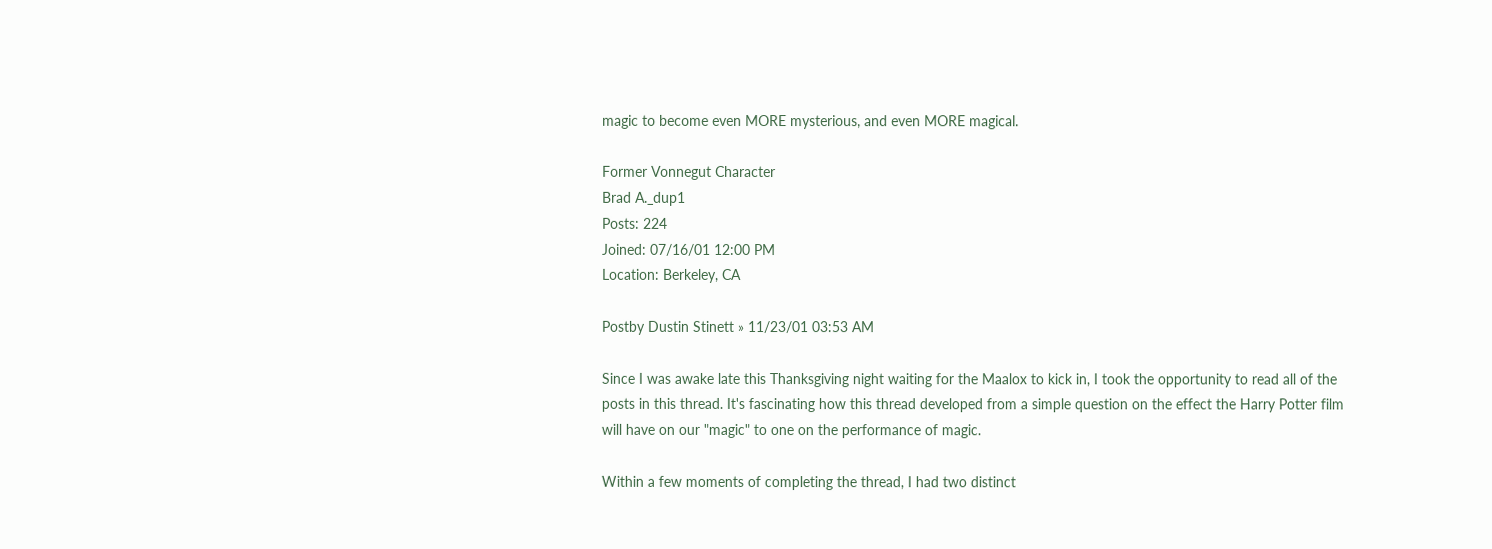magic to become even MORE mysterious, and even MORE magical.

Former Vonnegut Character
Brad A._dup1
Posts: 224
Joined: 07/16/01 12:00 PM
Location: Berkeley, CA

Postby Dustin Stinett » 11/23/01 03:53 AM

Since I was awake late this Thanksgiving night waiting for the Maalox to kick in, I took the opportunity to read all of the posts in this thread. It's fascinating how this thread developed from a simple question on the effect the Harry Potter film will have on our "magic" to one on the performance of magic.

Within a few moments of completing the thread, I had two distinct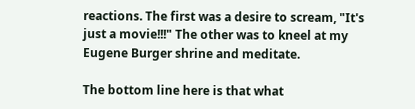reactions. The first was a desire to scream, "It's just a movie!!!" The other was to kneel at my Eugene Burger shrine and meditate.

The bottom line here is that what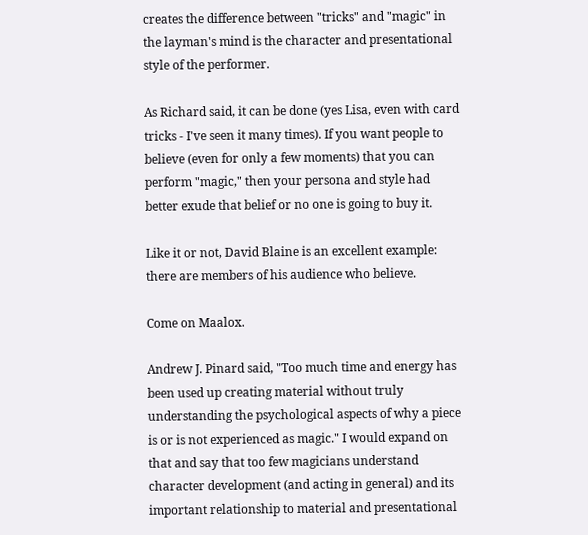creates the difference between "tricks" and "magic" in the layman's mind is the character and presentational style of the performer.

As Richard said, it can be done (yes Lisa, even with card tricks - I've seen it many times). If you want people to believe (even for only a few moments) that you can perform "magic," then your persona and style had better exude that belief or no one is going to buy it.

Like it or not, David Blaine is an excellent example: there are members of his audience who believe.

Come on Maalox.

Andrew J. Pinard said, "Too much time and energy has been used up creating material without truly understanding the psychological aspects of why a piece is or is not experienced as magic." I would expand on that and say that too few magicians understand character development (and acting in general) and its important relationship to material and presentational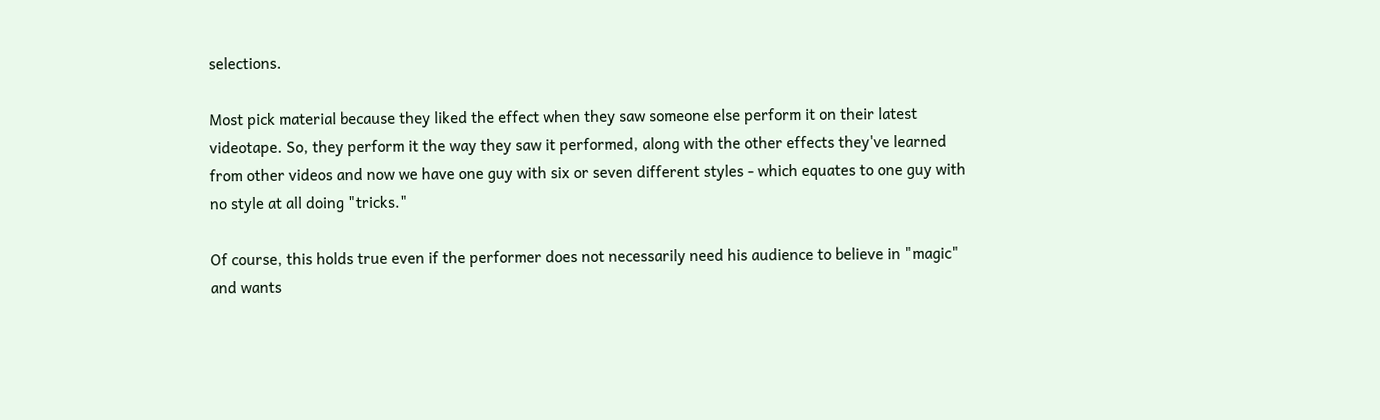selections.

Most pick material because they liked the effect when they saw someone else perform it on their latest videotape. So, they perform it the way they saw it performed, along with the other effects they've learned from other videos and now we have one guy with six or seven different styles - which equates to one guy with no style at all doing "tricks."

Of course, this holds true even if the performer does not necessarily need his audience to believe in "magic" and wants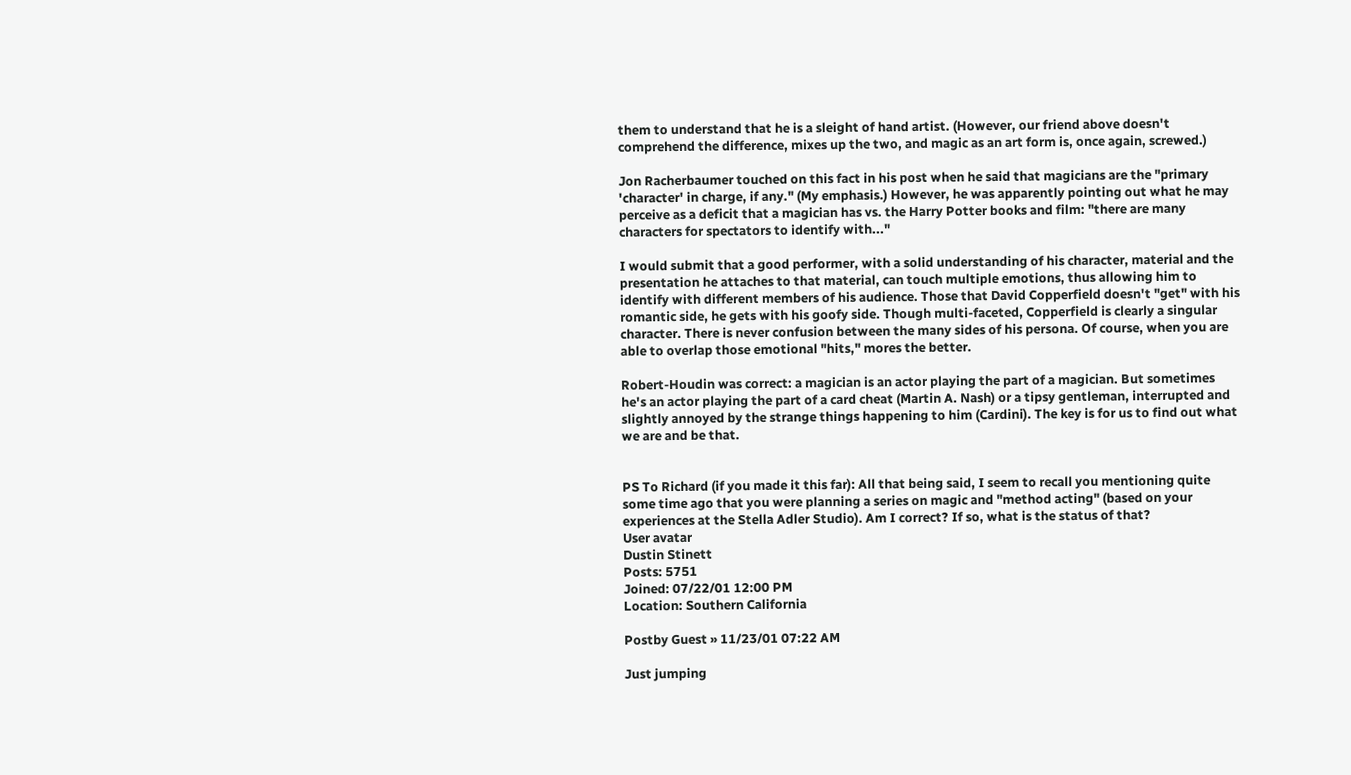them to understand that he is a sleight of hand artist. (However, our friend above doesn't comprehend the difference, mixes up the two, and magic as an art form is, once again, screwed.)

Jon Racherbaumer touched on this fact in his post when he said that magicians are the "primary 'character' in charge, if any." (My emphasis.) However, he was apparently pointing out what he may perceive as a deficit that a magician has vs. the Harry Potter books and film: "there are many characters for spectators to identify with..."

I would submit that a good performer, with a solid understanding of his character, material and the presentation he attaches to that material, can touch multiple emotions, thus allowing him to identify with different members of his audience. Those that David Copperfield doesn't "get" with his romantic side, he gets with his goofy side. Though multi-faceted, Copperfield is clearly a singular character. There is never confusion between the many sides of his persona. Of course, when you are able to overlap those emotional "hits," mores the better.

Robert-Houdin was correct: a magician is an actor playing the part of a magician. But sometimes he's an actor playing the part of a card cheat (Martin A. Nash) or a tipsy gentleman, interrupted and slightly annoyed by the strange things happening to him (Cardini). The key is for us to find out what we are and be that.


PS To Richard (if you made it this far): All that being said, I seem to recall you mentioning quite some time ago that you were planning a series on magic and "method acting" (based on your experiences at the Stella Adler Studio). Am I correct? If so, what is the status of that?
User avatar
Dustin Stinett
Posts: 5751
Joined: 07/22/01 12:00 PM
Location: Southern California

Postby Guest » 11/23/01 07:22 AM

Just jumping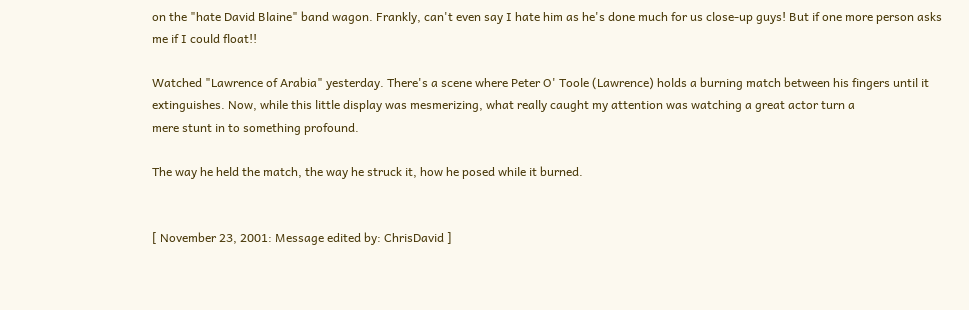on the "hate David Blaine" band wagon. Frankly, can't even say I hate him as he's done much for us close-up guys! But if one more person asks me if I could float!!

Watched "Lawrence of Arabia" yesterday. There's a scene where Peter O' Toole (Lawrence) holds a burning match between his fingers until it extinguishes. Now, while this little display was mesmerizing, what really caught my attention was watching a great actor turn a
mere stunt in to something profound.

The way he held the match, the way he struck it, how he posed while it burned.


[ November 23, 2001: Message edited by: ChrisDavid ]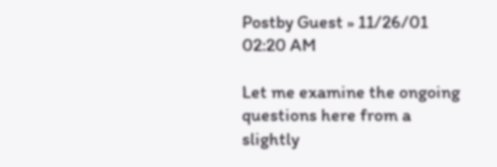Postby Guest » 11/26/01 02:20 AM

Let me examine the ongoing questions here from a slightly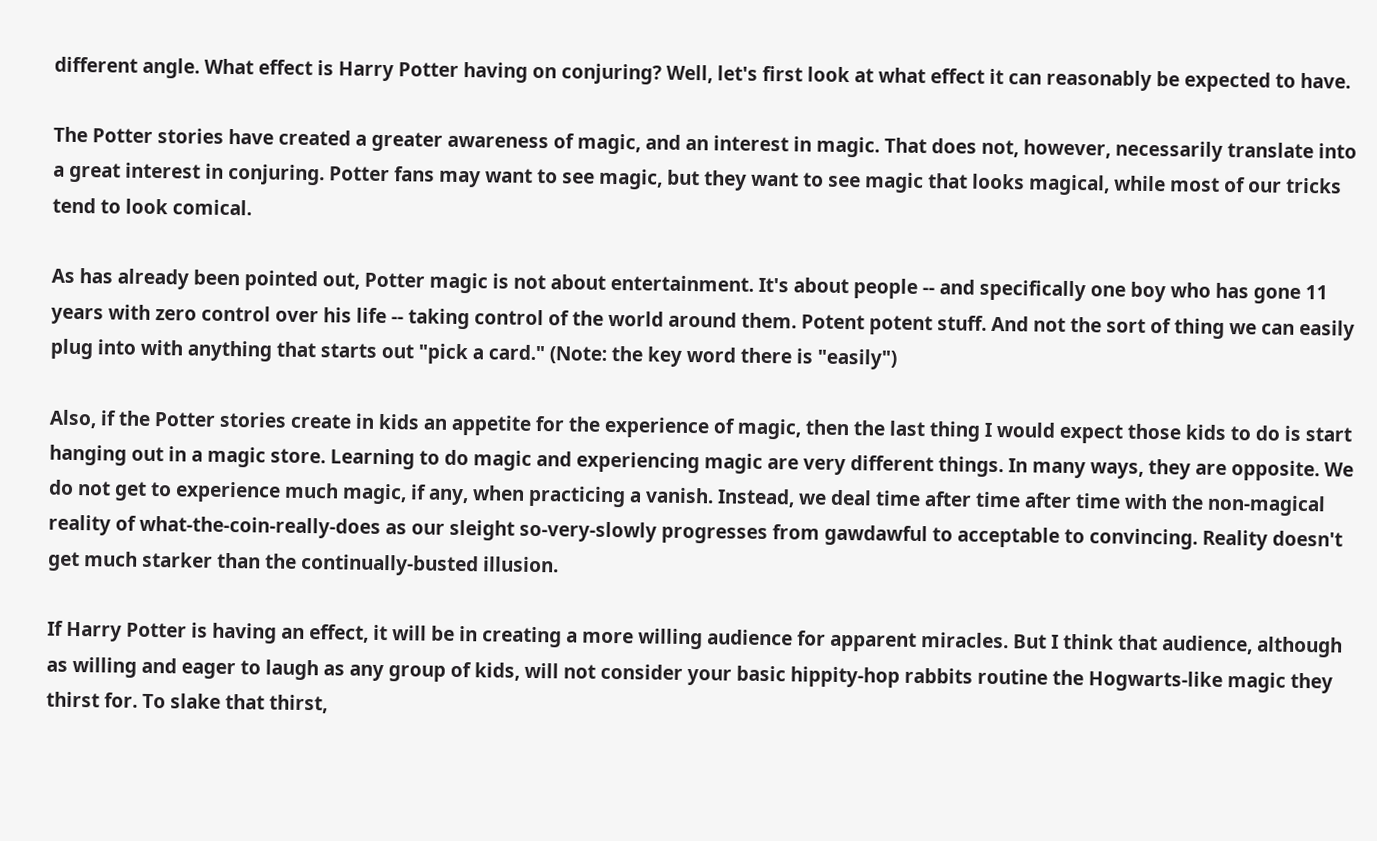different angle. What effect is Harry Potter having on conjuring? Well, let's first look at what effect it can reasonably be expected to have.

The Potter stories have created a greater awareness of magic, and an interest in magic. That does not, however, necessarily translate into a great interest in conjuring. Potter fans may want to see magic, but they want to see magic that looks magical, while most of our tricks tend to look comical.

As has already been pointed out, Potter magic is not about entertainment. It's about people -- and specifically one boy who has gone 11 years with zero control over his life -- taking control of the world around them. Potent potent stuff. And not the sort of thing we can easily plug into with anything that starts out "pick a card." (Note: the key word there is "easily")

Also, if the Potter stories create in kids an appetite for the experience of magic, then the last thing I would expect those kids to do is start hanging out in a magic store. Learning to do magic and experiencing magic are very different things. In many ways, they are opposite. We do not get to experience much magic, if any, when practicing a vanish. Instead, we deal time after time after time with the non-magical reality of what-the-coin-really-does as our sleight so-very-slowly progresses from gawdawful to acceptable to convincing. Reality doesn't get much starker than the continually-busted illusion.

If Harry Potter is having an effect, it will be in creating a more willing audience for apparent miracles. But I think that audience, although as willing and eager to laugh as any group of kids, will not consider your basic hippity-hop rabbits routine the Hogwarts-like magic they thirst for. To slake that thirst,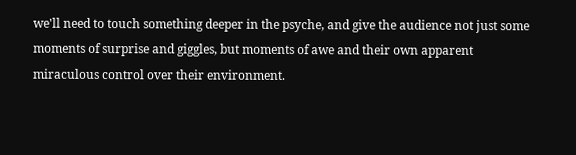we'll need to touch something deeper in the psyche, and give the audience not just some moments of surprise and giggles, but moments of awe and their own apparent miraculous control over their environment.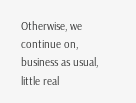Otherwise, we continue on, business as usual, little real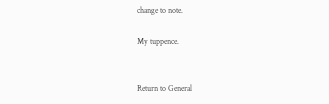change to note.

My tuppence.


Return to General